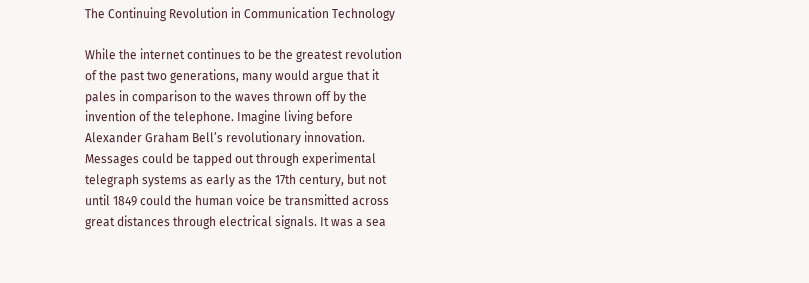The Continuing Revolution in Communication Technology

While the internet continues to be the greatest revolution of the past two generations, many would argue that it pales in comparison to the waves thrown off by the invention of the telephone. Imagine living before Alexander Graham Bell’s revolutionary innovation. Messages could be tapped out through experimental telegraph systems as early as the 17th century, but not until 1849 could the human voice be transmitted across great distances through electrical signals. It was a sea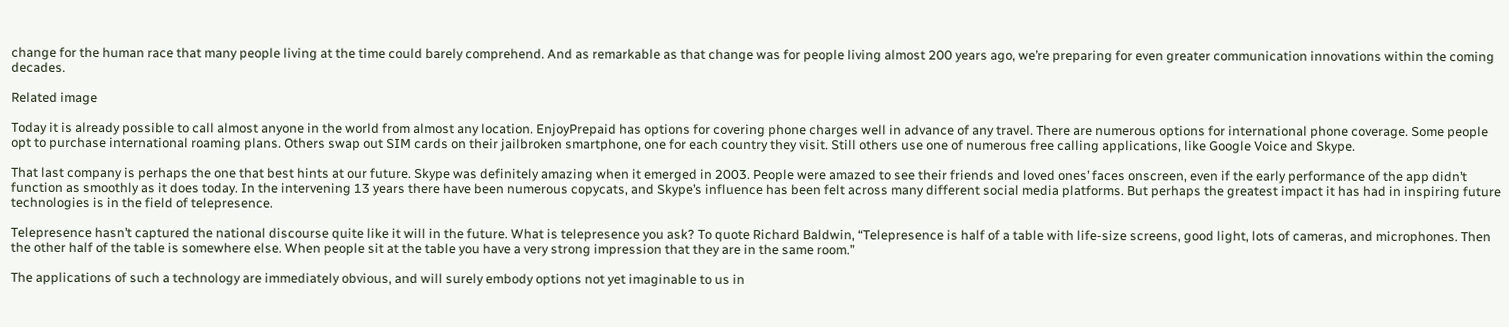change for the human race that many people living at the time could barely comprehend. And as remarkable as that change was for people living almost 200 years ago, we’re preparing for even greater communication innovations within the coming decades.

Related image

Today it is already possible to call almost anyone in the world from almost any location. EnjoyPrepaid has options for covering phone charges well in advance of any travel. There are numerous options for international phone coverage. Some people opt to purchase international roaming plans. Others swap out SIM cards on their jailbroken smartphone, one for each country they visit. Still others use one of numerous free calling applications, like Google Voice and Skype.

That last company is perhaps the one that best hints at our future. Skype was definitely amazing when it emerged in 2003. People were amazed to see their friends and loved ones’ faces onscreen, even if the early performance of the app didn’t function as smoothly as it does today. In the intervening 13 years there have been numerous copycats, and Skype’s influence has been felt across many different social media platforms. But perhaps the greatest impact it has had in inspiring future technologies is in the field of telepresence.

Telepresence hasn’t captured the national discourse quite like it will in the future. What is telepresence you ask? To quote Richard Baldwin, “Telepresence is half of a table with life-size screens, good light, lots of cameras, and microphones. Then the other half of the table is somewhere else. When people sit at the table you have a very strong impression that they are in the same room.”

The applications of such a technology are immediately obvious, and will surely embody options not yet imaginable to us in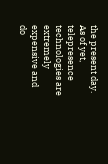the present day. As of yet, telepresence technologies are extremely expensive and do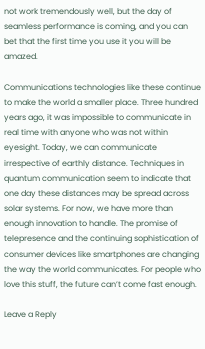not work tremendously well, but the day of seamless performance is coming, and you can bet that the first time you use it you will be amazed.

Communications technologies like these continue to make the world a smaller place. Three hundred years ago, it was impossible to communicate in real time with anyone who was not within eyesight. Today, we can communicate irrespective of earthly distance. Techniques in quantum communication seem to indicate that one day these distances may be spread across solar systems. For now, we have more than enough innovation to handle. The promise of telepresence and the continuing sophistication of consumer devices like smartphones are changing the way the world communicates. For people who love this stuff, the future can’t come fast enough.

Leave a Reply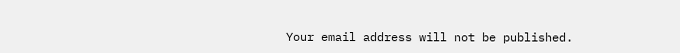Your email address will not be published.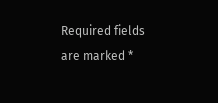Required fields are marked *